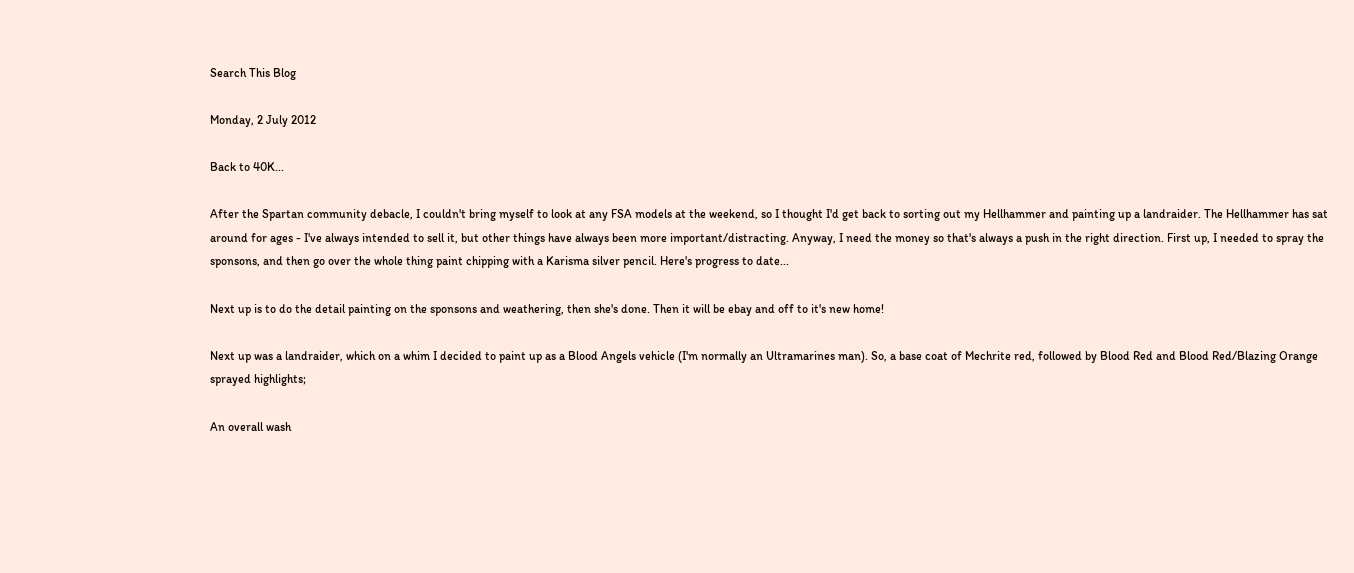Search This Blog

Monday, 2 July 2012

Back to 40K...

After the Spartan community debacle, I couldn't bring myself to look at any FSA models at the weekend, so I thought I'd get back to sorting out my Hellhammer and painting up a landraider. The Hellhammer has sat around for ages - I've always intended to sell it, but other things have always been more important/distracting. Anyway, I need the money so that's always a push in the right direction. First up, I needed to spray the sponsons, and then go over the whole thing paint chipping with a Karisma silver pencil. Here's progress to date...

Next up is to do the detail painting on the sponsons and weathering, then she's done. Then it will be ebay and off to it's new home!

Next up was a landraider, which on a whim I decided to paint up as a Blood Angels vehicle (I'm normally an Ultramarines man). So, a base coat of Mechrite red, followed by Blood Red and Blood Red/Blazing Orange sprayed highlights;

An overall wash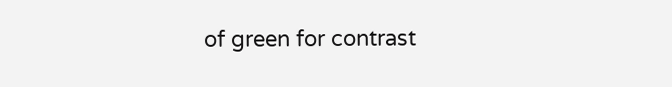of green for contrast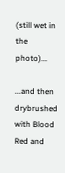(still wet in the photo)...

...and then drybrushed with Blood Red and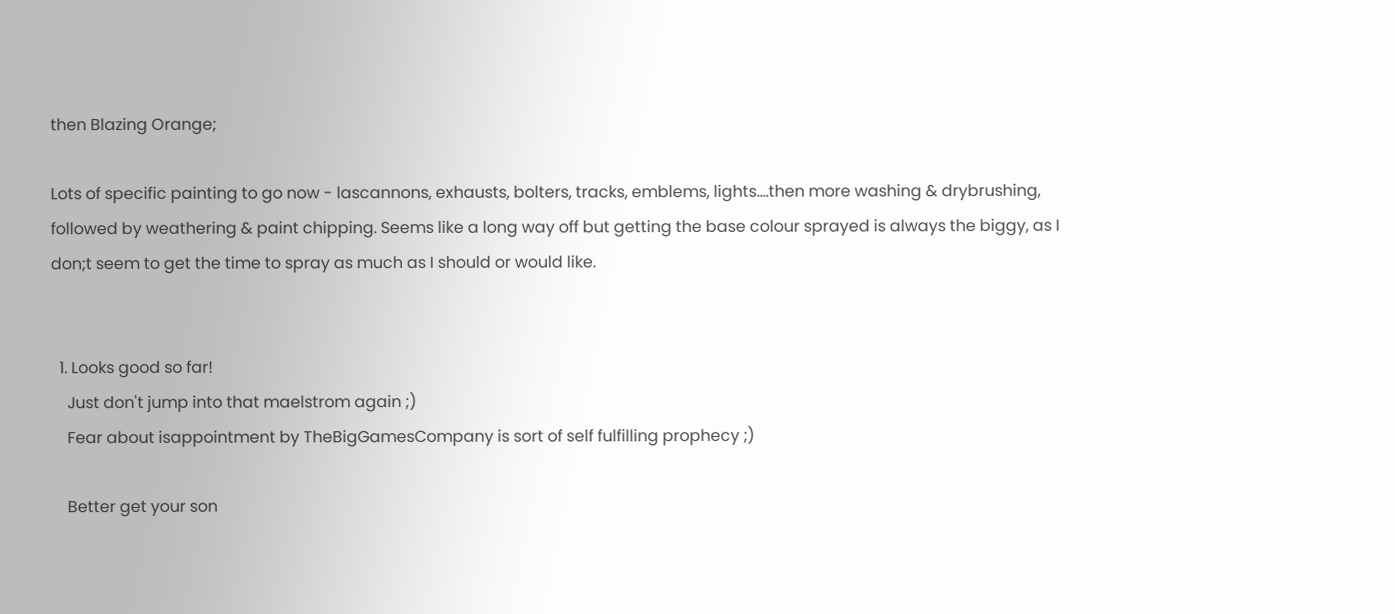then Blazing Orange;

Lots of specific painting to go now - lascannons, exhausts, bolters, tracks, emblems, lights....then more washing & drybrushing, followed by weathering & paint chipping. Seems like a long way off but getting the base colour sprayed is always the biggy, as I don;t seem to get the time to spray as much as I should or would like.


  1. Looks good so far!
    Just don't jump into that maelstrom again ;)
    Fear about isappointment by TheBigGamesCompany is sort of self fulfilling prophecy ;)

    Better get your son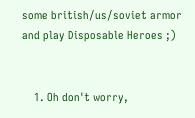some british/us/soviet armor and play Disposable Heroes ;)


    1. Oh don't worry,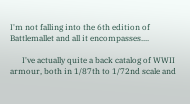I'm not falling into the 6th edition of Battlemallet and all it encompasses....

      I've actually quite a back catalog of WWII armour, both in 1/87th to 1/72nd scale and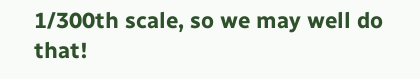1/300th scale, so we may well do that!